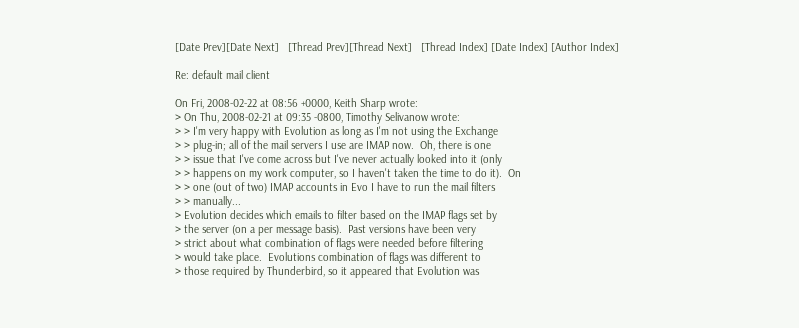[Date Prev][Date Next]   [Thread Prev][Thread Next]   [Thread Index] [Date Index] [Author Index]

Re: default mail client

On Fri, 2008-02-22 at 08:56 +0000, Keith Sharp wrote:
> On Thu, 2008-02-21 at 09:35 -0800, Timothy Selivanow wrote:
> > I'm very happy with Evolution as long as I'm not using the Exchange
> > plug-in; all of the mail servers I use are IMAP now.  Oh, there is one
> > issue that I've come across but I've never actually looked into it (only
> > happens on my work computer, so I haven't taken the time to do it).  On
> > one (out of two) IMAP accounts in Evo I have to run the mail filters
> > manually...
> Evolution decides which emails to filter based on the IMAP flags set by
> the server (on a per message basis).  Past versions have been very
> strict about what combination of flags were needed before filtering
> would take place.  Evolutions combination of flags was different to
> those required by Thunderbird, so it appeared that Evolution was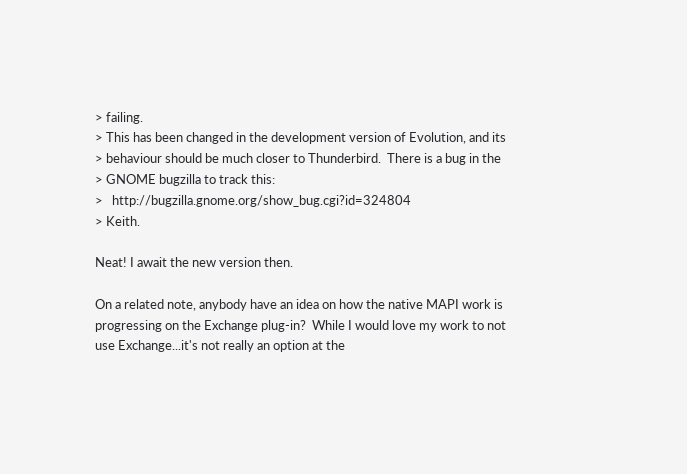> failing.
> This has been changed in the development version of Evolution, and its
> behaviour should be much closer to Thunderbird.  There is a bug in the
> GNOME bugzilla to track this:
>   http://bugzilla.gnome.org/show_bug.cgi?id=324804
> Keith.

Neat! I await the new version then.

On a related note, anybody have an idea on how the native MAPI work is
progressing on the Exchange plug-in?  While I would love my work to not
use Exchange...it's not really an option at the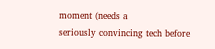moment (needs a
seriously convincing tech before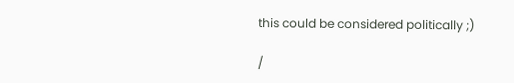this could be considered politically ;)

/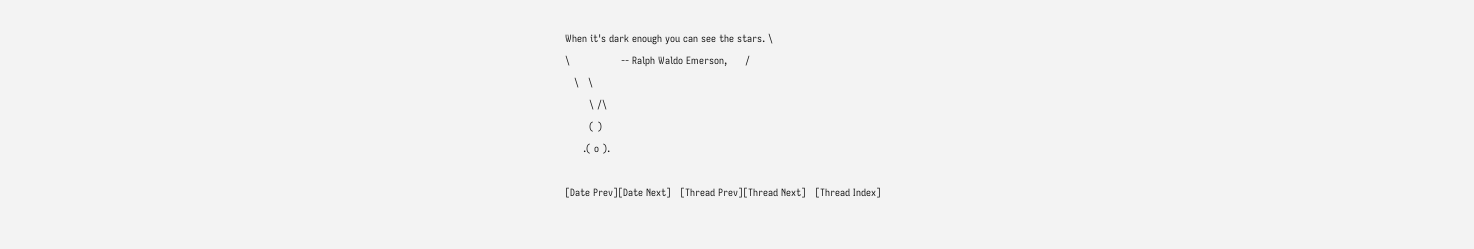When it's dark enough you can see the stars. \
\                 -- Ralph Waldo Emerson,      /
   \   \
        \ /\
        ( )
      .( o ).

[Date Prev][Date Next]   [Thread Prev][Thread Next]   [Thread Index]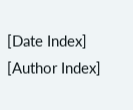[Date Index] [Author Index]